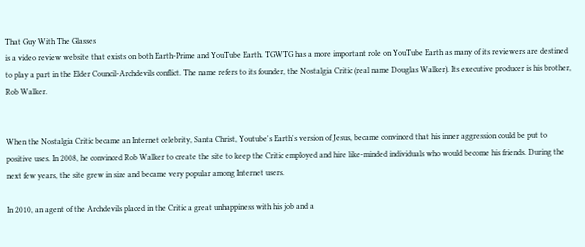That Guy With The Glasses
is a video review website that exists on both Earth-Prime and YouTube Earth. TGWTG has a more important role on YouTube Earth as many of its reviewers are destined to play a part in the Elder Council-Archdevils conflict. The name refers to its founder, the Nostalgia Critic (real name Douglas Walker). Its executive producer is his brother, Rob Walker.


When the Nostalgia Critic became an Internet celebrity, Santa Christ, Youtube's Earth's version of Jesus, became convinced that his inner aggression could be put to positive uses. In 2008, he convinced Rob Walker to create the site to keep the Critic employed and hire like-minded individuals who would become his friends. During the next few years, the site grew in size and became very popular among Internet users.

In 2010, an agent of the Archdevils placed in the Critic a great unhappiness with his job and a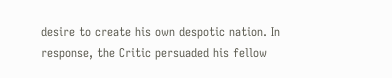desire to create his own despotic nation. In response, the Critic persuaded his fellow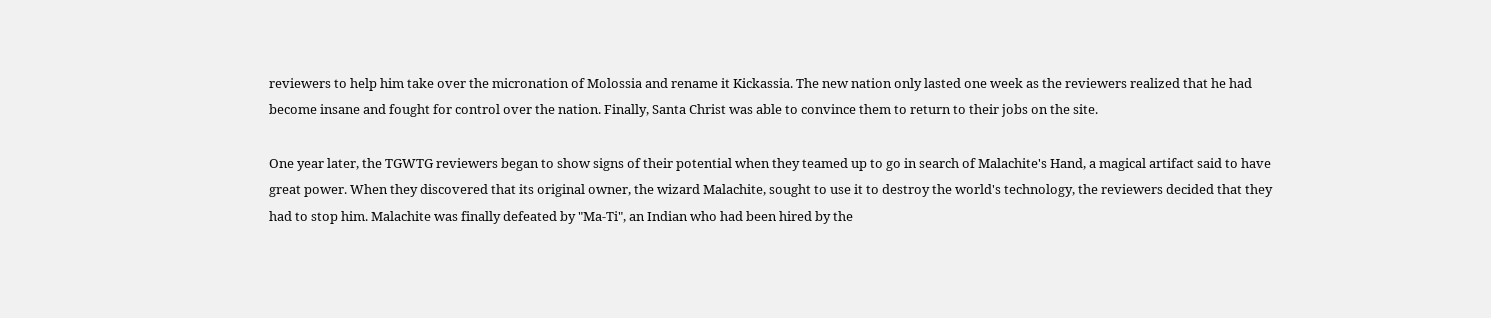reviewers to help him take over the micronation of Molossia and rename it Kickassia. The new nation only lasted one week as the reviewers realized that he had become insane and fought for control over the nation. Finally, Santa Christ was able to convince them to return to their jobs on the site.

One year later, the TGWTG reviewers began to show signs of their potential when they teamed up to go in search of Malachite's Hand, a magical artifact said to have great power. When they discovered that its original owner, the wizard Malachite, sought to use it to destroy the world's technology, the reviewers decided that they had to stop him. Malachite was finally defeated by "Ma-Ti", an Indian who had been hired by the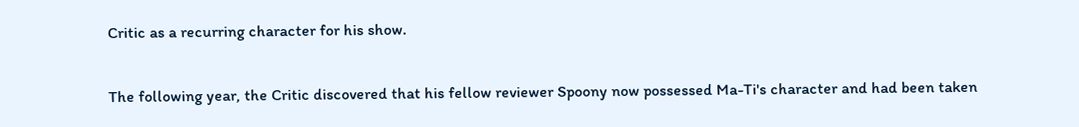Critic as a recurring character for his show.

The following year, the Critic discovered that his fellow reviewer Spoony now possessed Ma-Ti's character and had been taken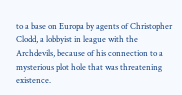to a base on Europa by agents of Christopher Clodd, a lobbyist in league with the Archdevils, because of his connection to a mysterious plot hole that was threatening existence.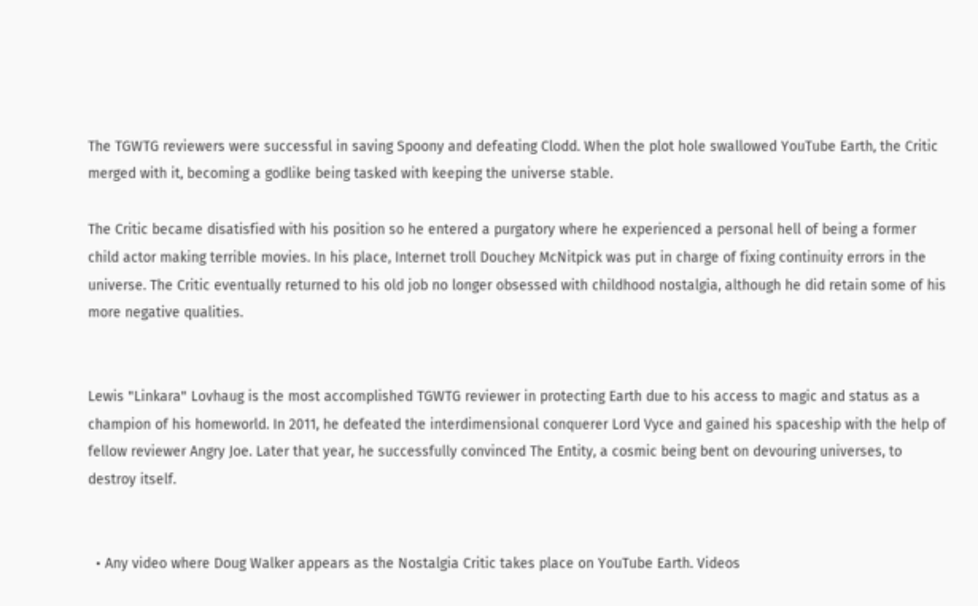The TGWTG reviewers were successful in saving Spoony and defeating Clodd. When the plot hole swallowed YouTube Earth, the Critic merged with it, becoming a godlike being tasked with keeping the universe stable.

The Critic became disatisfied with his position so he entered a purgatory where he experienced a personal hell of being a former child actor making terrible movies. In his place, Internet troll Douchey McNitpick was put in charge of fixing continuity errors in the universe. The Critic eventually returned to his old job no longer obsessed with childhood nostalgia, although he did retain some of his more negative qualities.


Lewis "Linkara" Lovhaug is the most accomplished TGWTG reviewer in protecting Earth due to his access to magic and status as a champion of his homeworld. In 2011, he defeated the interdimensional conquerer Lord Vyce and gained his spaceship with the help of fellow reviewer Angry Joe. Later that year, he successfully convinced The Entity, a cosmic being bent on devouring universes, to destroy itself.


  • Any video where Doug Walker appears as the Nostalgia Critic takes place on YouTube Earth. Videos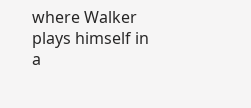where Walker plays himself in a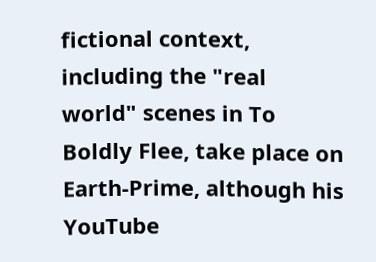fictional context, including the "real world" scenes in To Boldly Flee, take place on Earth-Prime, although his YouTube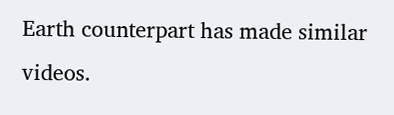Earth counterpart has made similar videos.